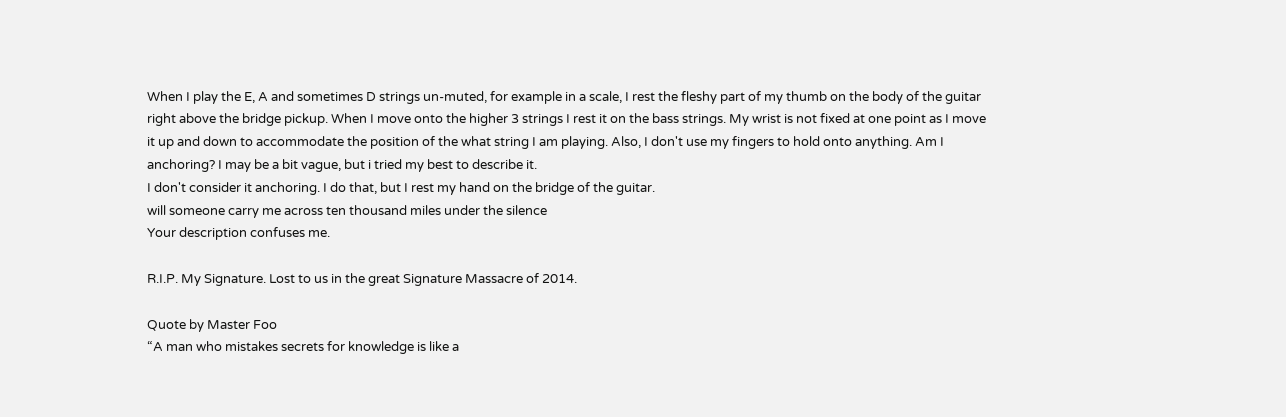When I play the E, A and sometimes D strings un-muted, for example in a scale, I rest the fleshy part of my thumb on the body of the guitar right above the bridge pickup. When I move onto the higher 3 strings I rest it on the bass strings. My wrist is not fixed at one point as I move it up and down to accommodate the position of the what string I am playing. Also, I don't use my fingers to hold onto anything. Am I anchoring? I may be a bit vague, but i tried my best to describe it.
I don't consider it anchoring. I do that, but I rest my hand on the bridge of the guitar.
will someone carry me across ten thousand miles under the silence
Your description confuses me.

R.I.P. My Signature. Lost to us in the great Signature Massacre of 2014.

Quote by Master Foo
“A man who mistakes secrets for knowledge is like a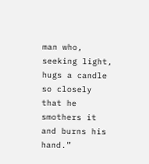man who, seeking light, hugs a candle so closely that he smothers it and burns his hand.”